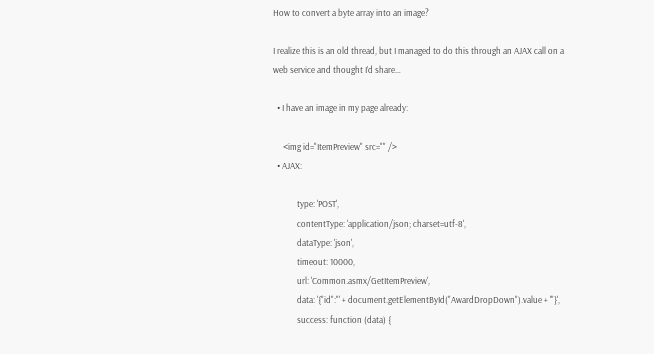How to convert a byte array into an image?

I realize this is an old thread, but I managed to do this through an AJAX call on a web service and thought I’d share…

  • I have an image in my page already:

     <img id="ItemPreview" src="" />
  • AJAX:

            type: 'POST',
            contentType: 'application/json; charset=utf-8',
            dataType: 'json',
            timeout: 10000,
            url: 'Common.asmx/GetItemPreview',
            data: '{"id":"' + document.getElementById("AwardDropDown").value + '"}',
            success: function (data) {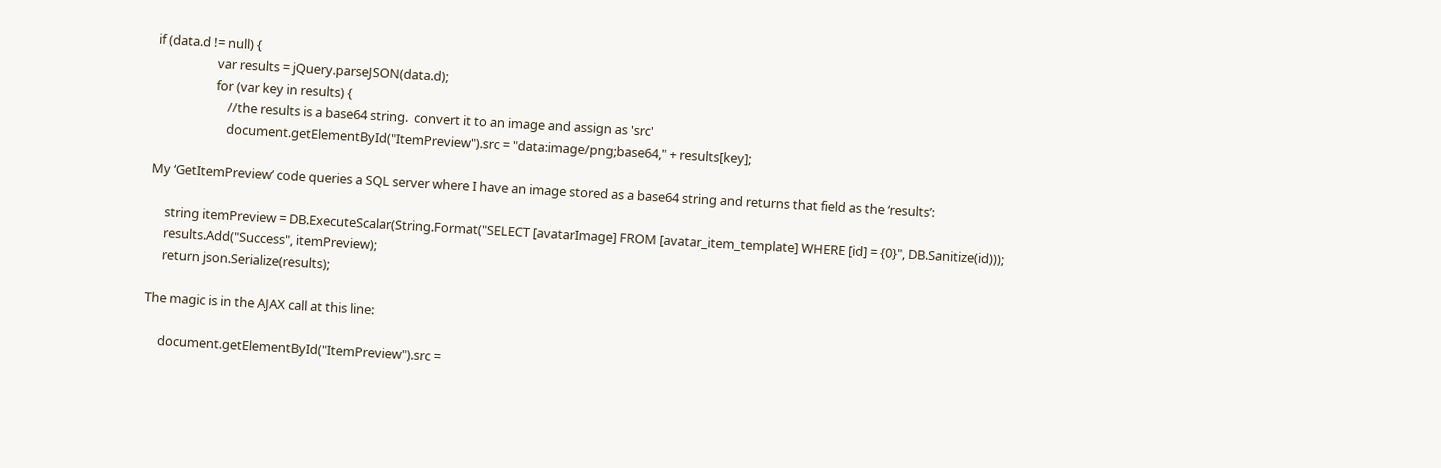if (data.d != null) {
                    var results = jQuery.parseJSON(data.d);
                    for (var key in results) {
                        //the results is a base64 string.  convert it to an image and assign as 'src'
                        document.getElementById("ItemPreview").src = "data:image/png;base64," + results[key];

My ‘GetItemPreview’ code queries a SQL server where I have an image stored as a base64 string and returns that field as the ‘results’:

     string itemPreview = DB.ExecuteScalar(String.Format("SELECT [avatarImage] FROM [avatar_item_template] WHERE [id] = {0}", DB.Sanitize(id)));
     results.Add("Success", itemPreview);
     return json.Serialize(results);

The magic is in the AJAX call at this line:

     document.getElementById("ItemPreview").src =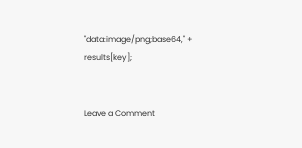"data:image/png;base64," + results[key];


Leave a Comment